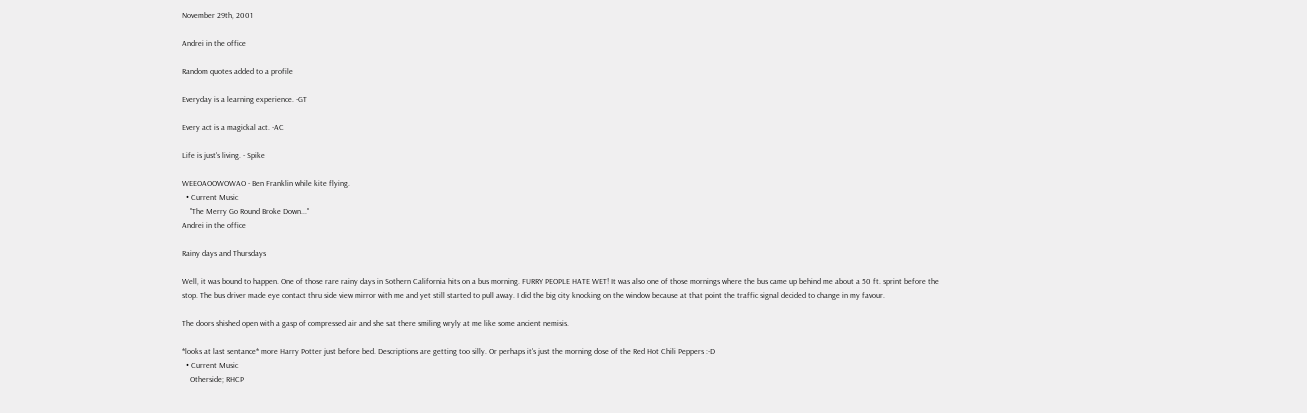November 29th, 2001

Andrei in the office

Random quotes added to a profile

Everyday is a learning experience. -GT

Every act is a magickal act. -AC

Life is just's living. - Spike

WEEOAOOWOWAO - Ben Franklin while kite flying.
  • Current Music
    "The Merry Go Round Broke Down..."
Andrei in the office

Rainy days and Thursdays

Well, it was bound to happen. One of those rare rainy days in Sothern California hits on a bus morning. FURRY PEOPLE HATE WET! It was also one of those mornings where the bus came up behind me about a 50 ft. sprint before the stop. The bus driver made eye contact thru side view mirror with me and yet still started to pull away. I did the big city knocking on the window because at that point the traffic signal decided to change in my favour.

The doors shished open with a gasp of compressed air and she sat there smiling wryly at me like some ancient nemisis.

*looks at last sentance* more Harry Potter just before bed. Descriptions are getting too silly. Or perhaps it's just the morning dose of the Red Hot Chili Peppers :-D
  • Current Music
    Otherside; RHCP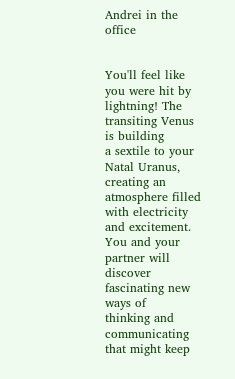Andrei in the office


You'll feel like you were hit by lightning! The transiting Venus is building
a sextile to your Natal Uranus, creating an atmosphere filled with electricity
and excitement. You and your partner will discover fascinating new ways of
thinking and communicating that might keep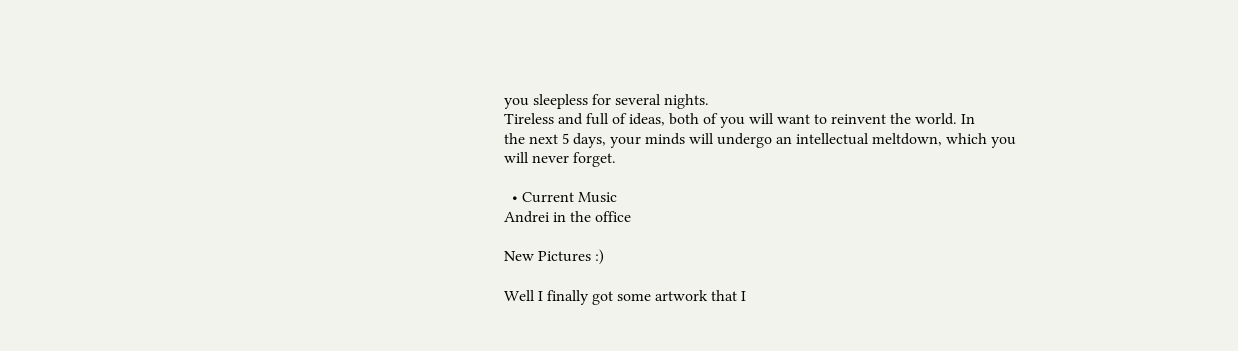you sleepless for several nights.
Tireless and full of ideas, both of you will want to reinvent the world. In
the next 5 days, your minds will undergo an intellectual meltdown, which you
will never forget.

  • Current Music
Andrei in the office

New Pictures :)

Well I finally got some artwork that I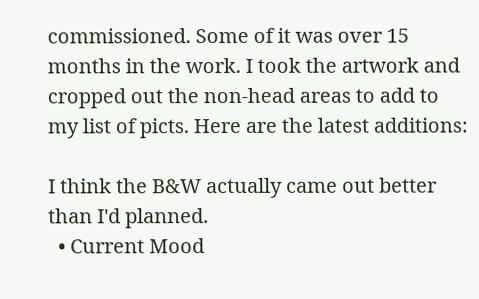commissioned. Some of it was over 15 months in the work. I took the artwork and cropped out the non-head areas to add to my list of picts. Here are the latest additions:

I think the B&W actually came out better than I'd planned.
  • Current Mood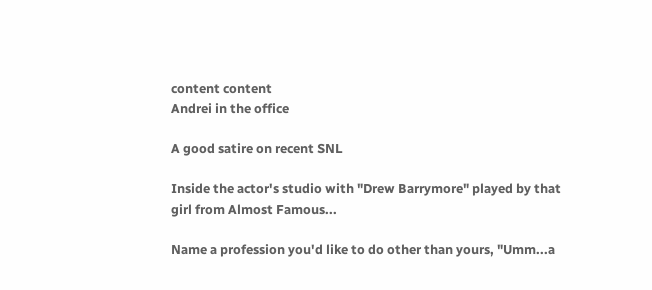content content
Andrei in the office

A good satire on recent SNL

Inside the actor's studio with "Drew Barrymore" played by that girl from Almost Famous...

Name a profession you'd like to do other than yours, "Umm...a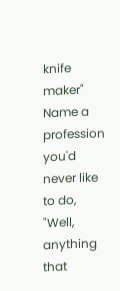knife maker"
Name a profession you'd never like to do, "Well, anything that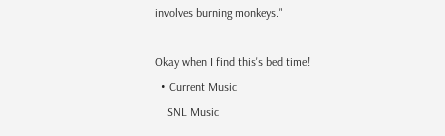involves burning monkeys."

Okay when I find this's bed time!
  • Current Music
    SNL Music